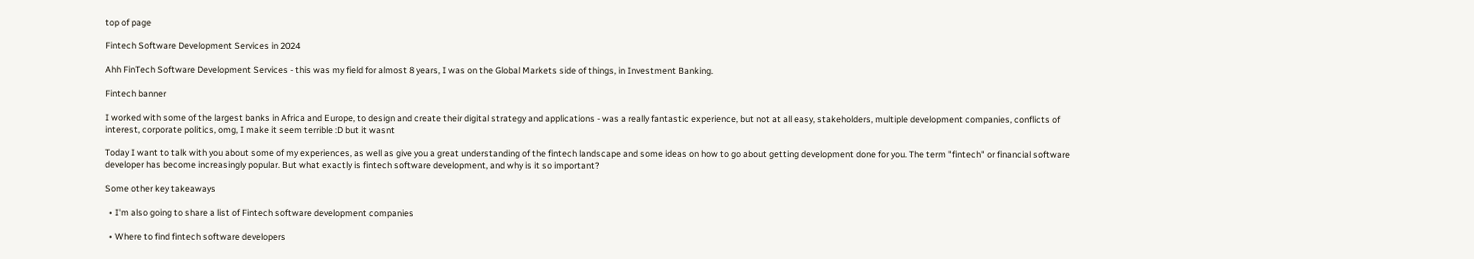top of page

Fintech Software Development Services in 2024

Ahh FinTech Software Development Services - this was my field for almost 8 years, I was on the Global Markets side of things, in Investment Banking.

Fintech banner

I worked with some of the largest banks in Africa and Europe, to design and create their digital strategy and applications - was a really fantastic experience, but not at all easy, stakeholders, multiple development companies, conflicts of interest, corporate politics, omg, I make it seem terrible :D but it wasnt

Today I want to talk with you about some of my experiences, as well as give you a great understanding of the fintech landscape and some ideas on how to go about getting development done for you. The term "fintech" or financial software developer has become increasingly popular. But what exactly is fintech software development, and why is it so important?

Some other key takeaways

  • I'm also going to share a list of Fintech software development companies

  • Where to find fintech software developers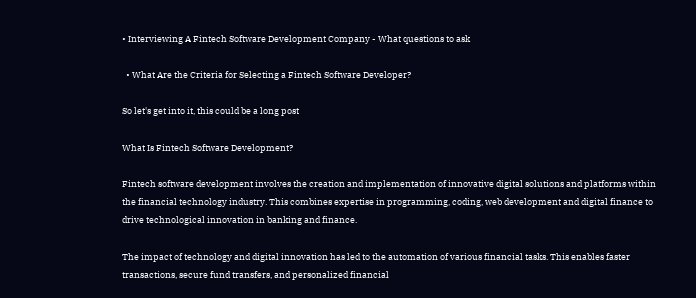• Interviewing A Fintech Software Development Company - What questions to ask

  • What Are the Criteria for Selecting a Fintech Software Developer?

So let's get into it, this could be a long post

What Is Fintech Software Development?

Fintech software development involves the creation and implementation of innovative digital solutions and platforms within the financial technology industry. This combines expertise in programming, coding, web development and digital finance to drive technological innovation in banking and finance.

The impact of technology and digital innovation has led to the automation of various financial tasks. This enables faster transactions, secure fund transfers, and personalized financial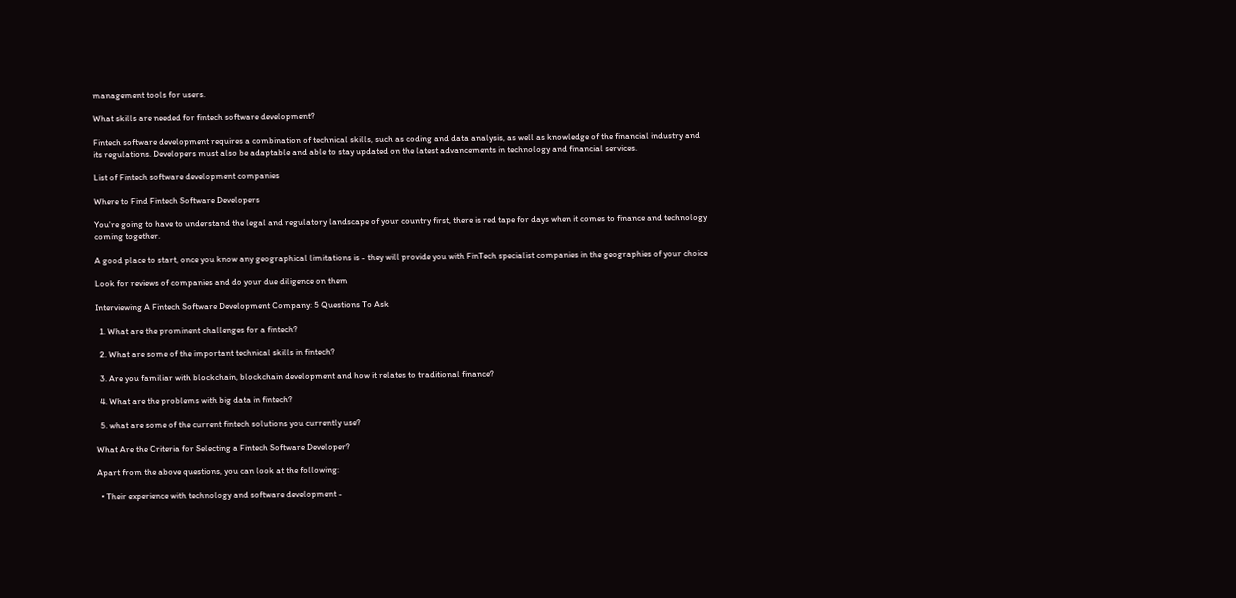management tools for users.

What skills are needed for fintech software development?

Fintech software development requires a combination of technical skills, such as coding and data analysis, as well as knowledge of the financial industry and its regulations. Developers must also be adaptable and able to stay updated on the latest advancements in technology and financial services.

List of Fintech software development companies

Where to Find Fintech Software Developers

You're going to have to understand the legal and regulatory landscape of your country first, there is red tape for days when it comes to finance and technology coming together.

A good place to start, once you know any geographical limitations is - they will provide you with FinTech specialist companies in the geographies of your choice

Look for reviews of companies and do your due diligence on them

Interviewing A Fintech Software Development Company: 5 Questions To Ask

  1. What are the prominent challenges for a fintech?

  2. What are some of the important technical skills in fintech?

  3. Are you familiar with blockchain, blockchain development and how it relates to traditional finance?

  4. What are the problems with big data in fintech?

  5. what are some of the current fintech solutions you currently use?

What Are the Criteria for Selecting a Fintech Software Developer?

Apart from the above questions, you can look at the following:

  • Their experience with technology and software development -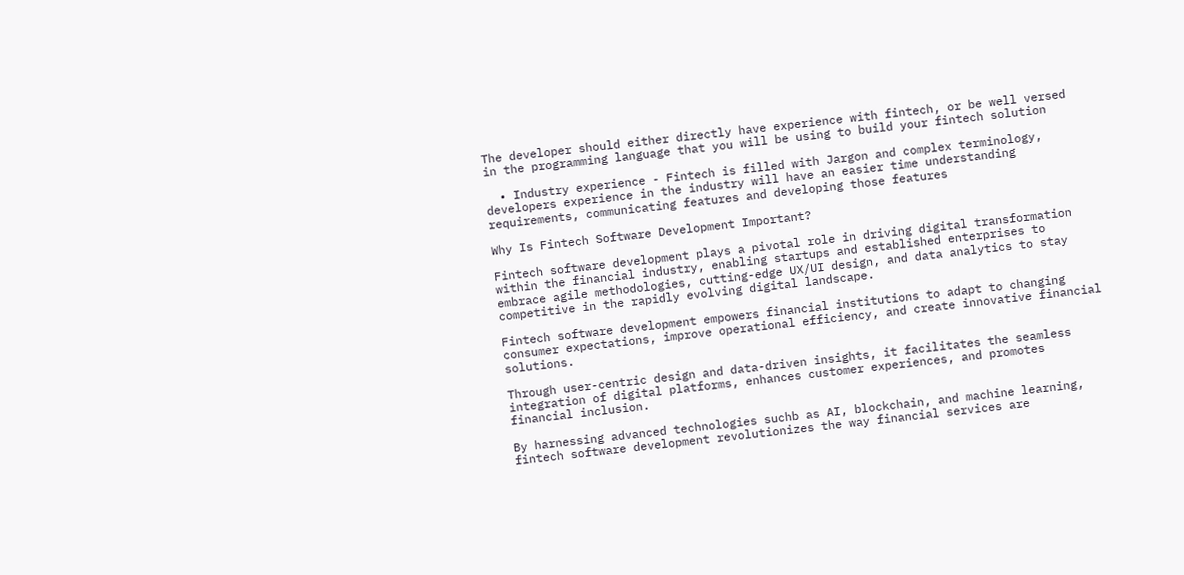The developer should either directly have experience with fintech, or be well versed in the programming language that you will be using to build your fintech solution

  • Industry experience - Fintech is filled with Jargon and complex terminology, developers experience in the industry will have an easier time understanding requirements, communicating features and developing those features

Why Is Fintech Software Development Important?

Fintech software development plays a pivotal role in driving digital transformation within the financial industry, enabling startups and established enterprises to embrace agile methodologies, cutting-edge UX/UI design, and data analytics to stay competitive in the rapidly evolving digital landscape.

Fintech software development empowers financial institutions to adapt to changing consumer expectations, improve operational efficiency, and create innovative financial solutions.

Through user-centric design and data-driven insights, it facilitates the seamless integration of digital platforms, enhances customer experiences, and promotes financial inclusion.

By harnessing advanced technologies suchb as AI, blockchain, and machine learning, fintech software development revolutionizes the way financial services are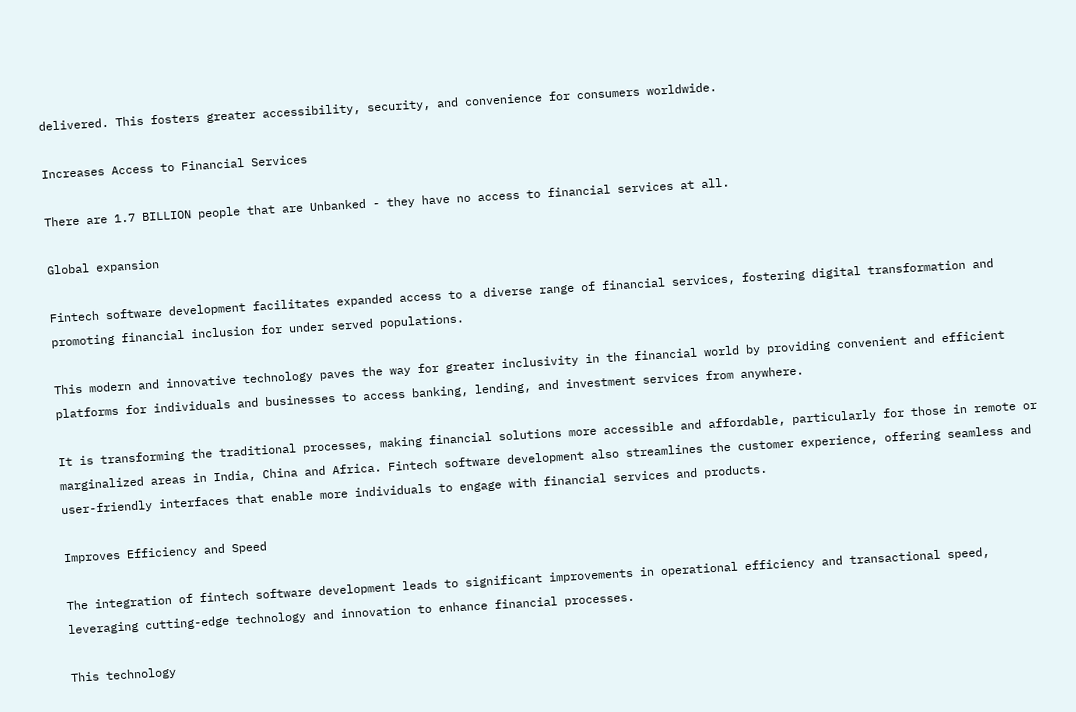delivered. This fosters greater accessibility, security, and convenience for consumers worldwide.

Increases Access to Financial Services

There are 1.7 BILLION people that are Unbanked - they have no access to financial services at all.

Global expansion

Fintech software development facilitates expanded access to a diverse range of financial services, fostering digital transformation and promoting financial inclusion for under served populations.

This modern and innovative technology paves the way for greater inclusivity in the financial world by providing convenient and efficient platforms for individuals and businesses to access banking, lending, and investment services from anywhere.

It is transforming the traditional processes, making financial solutions more accessible and affordable, particularly for those in remote or marginalized areas in India, China and Africa. Fintech software development also streamlines the customer experience, offering seamless and user-friendly interfaces that enable more individuals to engage with financial services and products.

Improves Efficiency and Speed

The integration of fintech software development leads to significant improvements in operational efficiency and transactional speed, leveraging cutting-edge technology and innovation to enhance financial processes.

This technology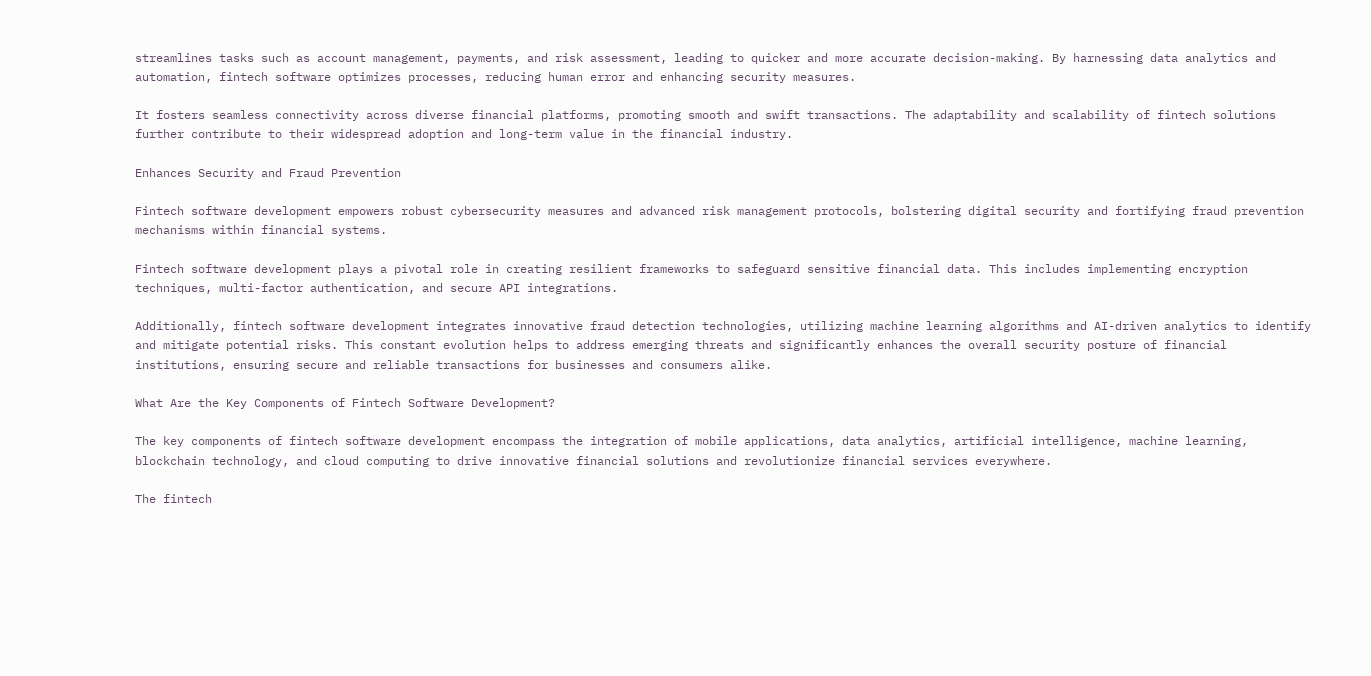streamlines tasks such as account management, payments, and risk assessment, leading to quicker and more accurate decision-making. By harnessing data analytics and automation, fintech software optimizes processes, reducing human error and enhancing security measures.

It fosters seamless connectivity across diverse financial platforms, promoting smooth and swift transactions. The adaptability and scalability of fintech solutions further contribute to their widespread adoption and long-term value in the financial industry.

Enhances Security and Fraud Prevention

Fintech software development empowers robust cybersecurity measures and advanced risk management protocols, bolstering digital security and fortifying fraud prevention mechanisms within financial systems.

Fintech software development plays a pivotal role in creating resilient frameworks to safeguard sensitive financial data. This includes implementing encryption techniques, multi-factor authentication, and secure API integrations.

Additionally, fintech software development integrates innovative fraud detection technologies, utilizing machine learning algorithms and AI-driven analytics to identify and mitigate potential risks. This constant evolution helps to address emerging threats and significantly enhances the overall security posture of financial institutions, ensuring secure and reliable transactions for businesses and consumers alike.

What Are the Key Components of Fintech Software Development?

The key components of fintech software development encompass the integration of mobile applications, data analytics, artificial intelligence, machine learning, blockchain technology, and cloud computing to drive innovative financial solutions and revolutionize financial services everywhere.

The fintech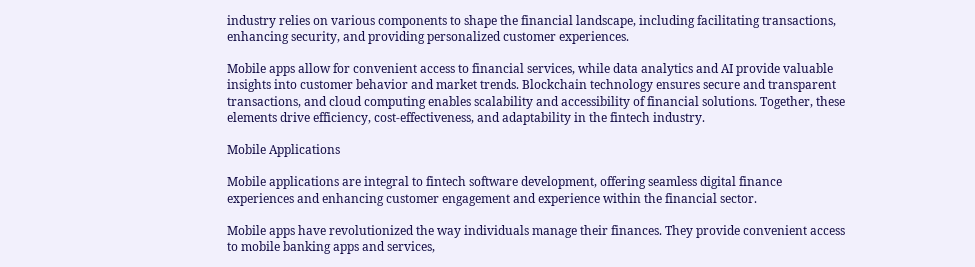industry relies on various components to shape the financial landscape, including facilitating transactions, enhancing security, and providing personalized customer experiences.

Mobile apps allow for convenient access to financial services, while data analytics and AI provide valuable insights into customer behavior and market trends. Blockchain technology ensures secure and transparent transactions, and cloud computing enables scalability and accessibility of financial solutions. Together, these elements drive efficiency, cost-effectiveness, and adaptability in the fintech industry.

Mobile Applications

Mobile applications are integral to fintech software development, offering seamless digital finance experiences and enhancing customer engagement and experience within the financial sector.

Mobile apps have revolutionized the way individuals manage their finances. They provide convenient access to mobile banking apps and services,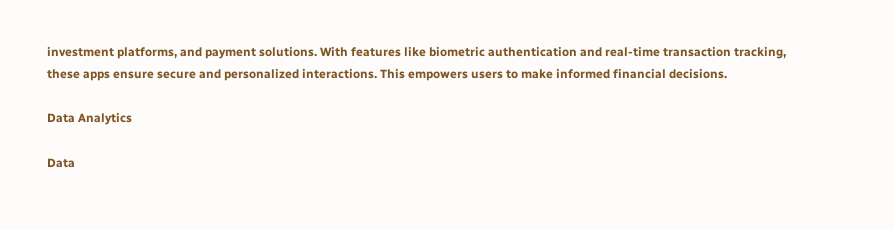investment platforms, and payment solutions. With features like biometric authentication and real-time transaction tracking, these apps ensure secure and personalized interactions. This empowers users to make informed financial decisions.

Data Analytics

Data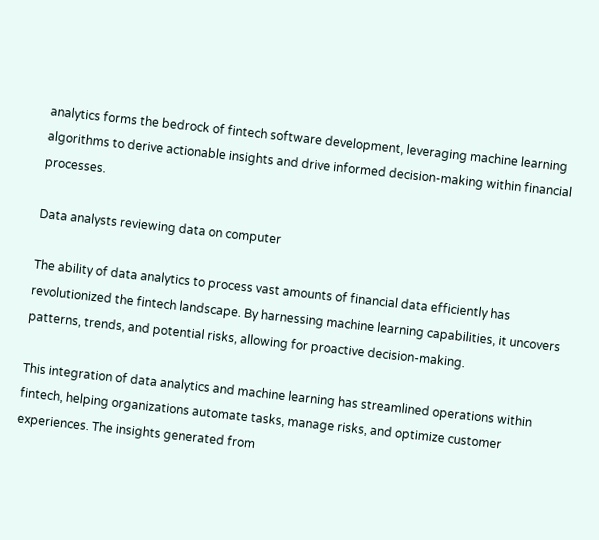analytics forms the bedrock of fintech software development, leveraging machine learning algorithms to derive actionable insights and drive informed decision-making within financial processes.

Data analysts reviewing data on computer

The ability of data analytics to process vast amounts of financial data efficiently has revolutionized the fintech landscape. By harnessing machine learning capabilities, it uncovers patterns, trends, and potential risks, allowing for proactive decision-making.

This integration of data analytics and machine learning has streamlined operations within fintech, helping organizations automate tasks, manage risks, and optimize customer experiences. The insights generated from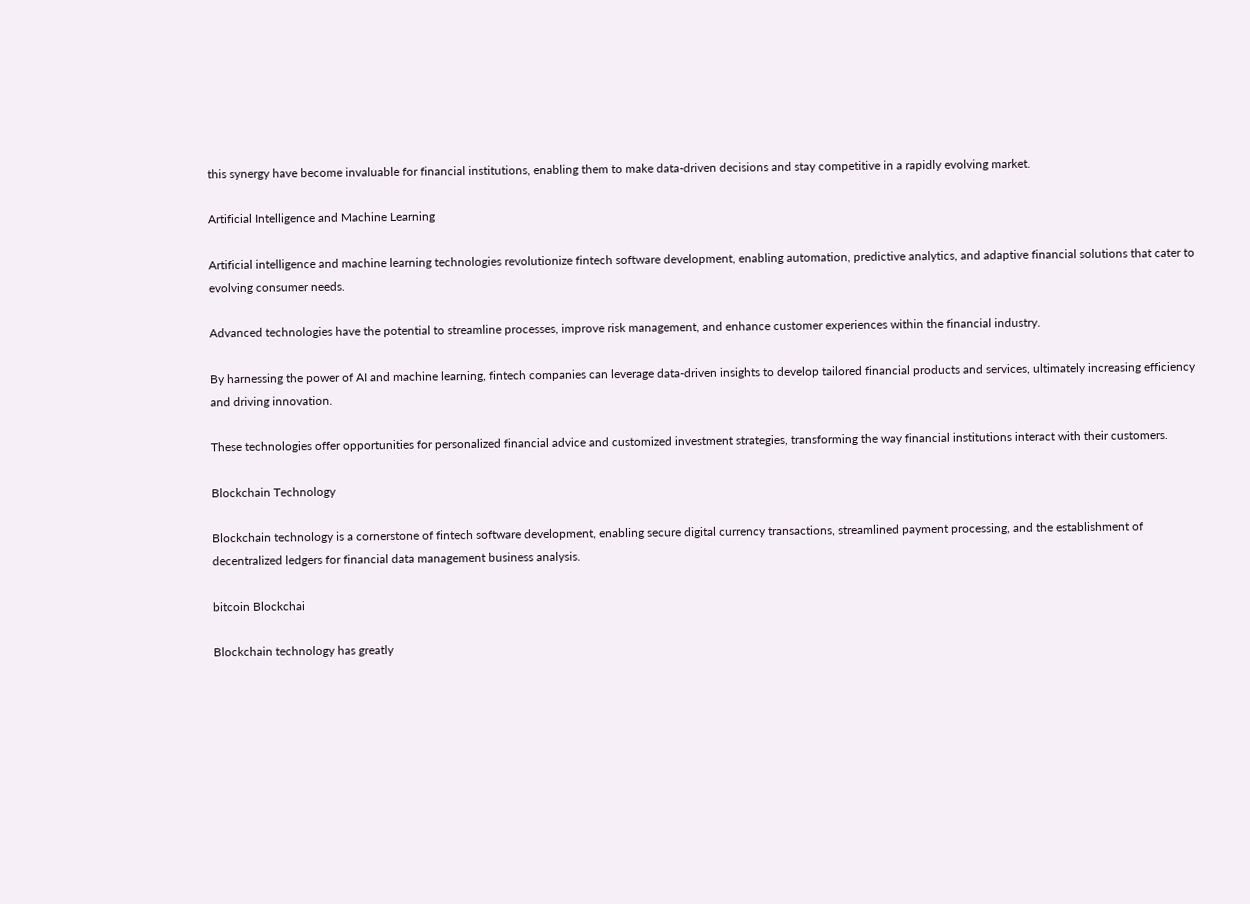this synergy have become invaluable for financial institutions, enabling them to make data-driven decisions and stay competitive in a rapidly evolving market.

Artificial Intelligence and Machine Learning

Artificial intelligence and machine learning technologies revolutionize fintech software development, enabling automation, predictive analytics, and adaptive financial solutions that cater to evolving consumer needs.

Advanced technologies have the potential to streamline processes, improve risk management, and enhance customer experiences within the financial industry.

By harnessing the power of AI and machine learning, fintech companies can leverage data-driven insights to develop tailored financial products and services, ultimately increasing efficiency and driving innovation.

These technologies offer opportunities for personalized financial advice and customized investment strategies, transforming the way financial institutions interact with their customers.

Blockchain Technology

Blockchain technology is a cornerstone of fintech software development, enabling secure digital currency transactions, streamlined payment processing, and the establishment of decentralized ledgers for financial data management business analysis.

bitcoin Blockchai

Blockchain technology has greatly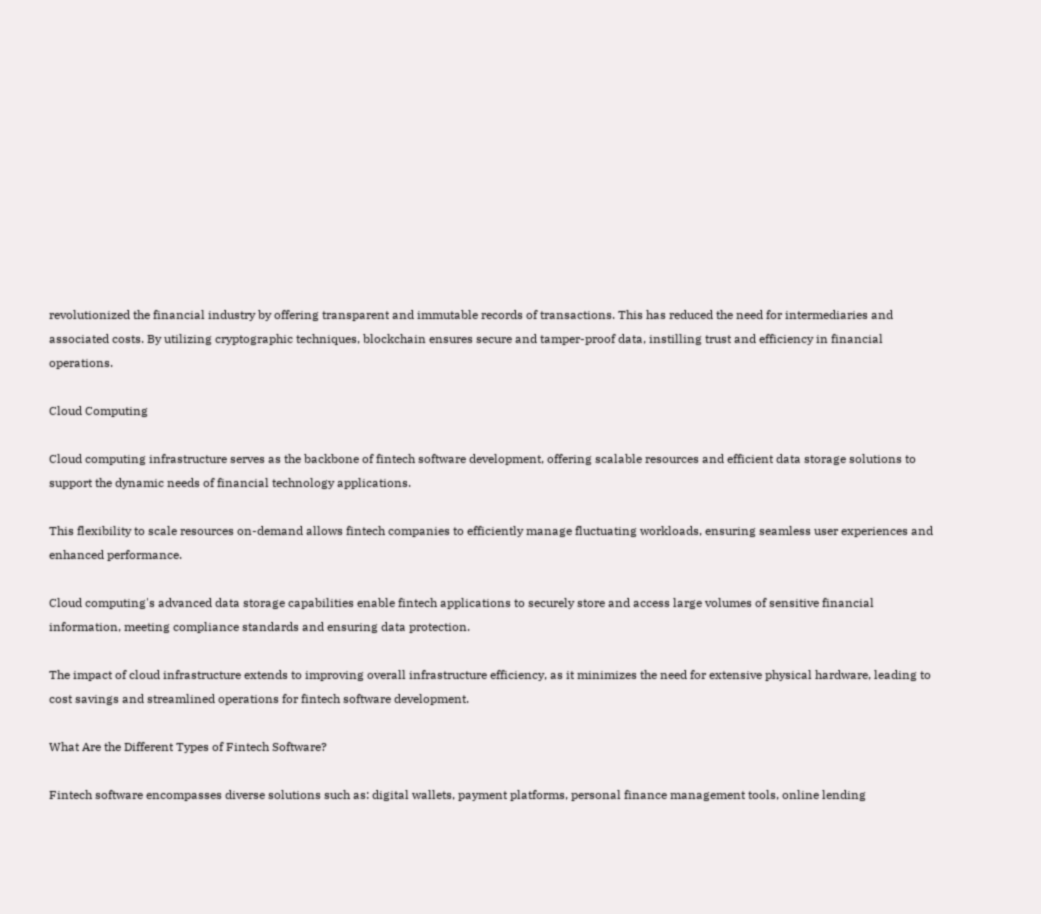revolutionized the financial industry by offering transparent and immutable records of transactions. This has reduced the need for intermediaries and associated costs. By utilizing cryptographic techniques, blockchain ensures secure and tamper-proof data, instilling trust and efficiency in financial operations.

Cloud Computing

Cloud computing infrastructure serves as the backbone of fintech software development, offering scalable resources and efficient data storage solutions to support the dynamic needs of financial technology applications.

This flexibility to scale resources on-demand allows fintech companies to efficiently manage fluctuating workloads, ensuring seamless user experiences and enhanced performance.

Cloud computing's advanced data storage capabilities enable fintech applications to securely store and access large volumes of sensitive financial information, meeting compliance standards and ensuring data protection.

The impact of cloud infrastructure extends to improving overall infrastructure efficiency, as it minimizes the need for extensive physical hardware, leading to cost savings and streamlined operations for fintech software development.

What Are the Different Types of Fintech Software?

Fintech software encompasses diverse solutions such as: digital wallets, payment platforms, personal finance management tools, online lending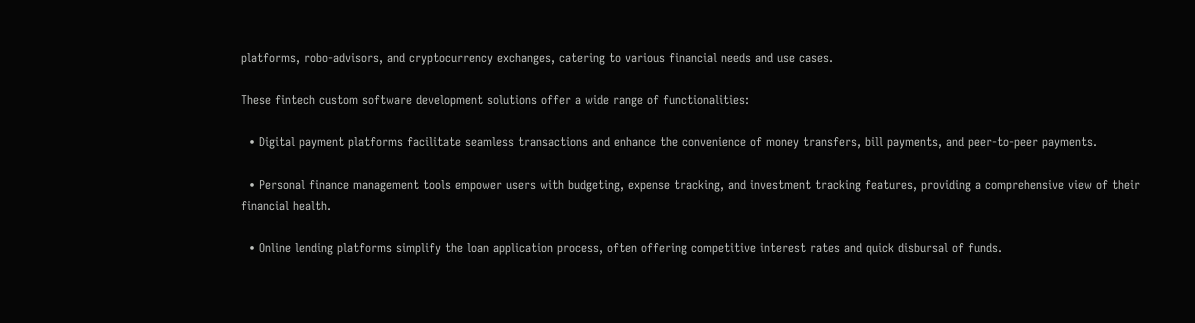platforms, robo-advisors, and cryptocurrency exchanges, catering to various financial needs and use cases.

These fintech custom software development solutions offer a wide range of functionalities:

  • Digital payment platforms facilitate seamless transactions and enhance the convenience of money transfers, bill payments, and peer-to-peer payments.

  • Personal finance management tools empower users with budgeting, expense tracking, and investment tracking features, providing a comprehensive view of their financial health.

  • Online lending platforms simplify the loan application process, often offering competitive interest rates and quick disbursal of funds.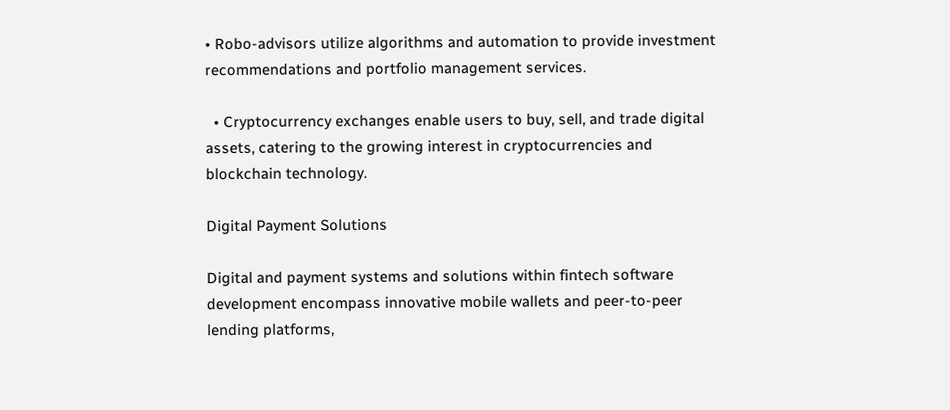• Robo-advisors utilize algorithms and automation to provide investment recommendations and portfolio management services.

  • Cryptocurrency exchanges enable users to buy, sell, and trade digital assets, catering to the growing interest in cryptocurrencies and blockchain technology.

Digital Payment Solutions

Digital and payment systems and solutions within fintech software development encompass innovative mobile wallets and peer-to-peer lending platforms,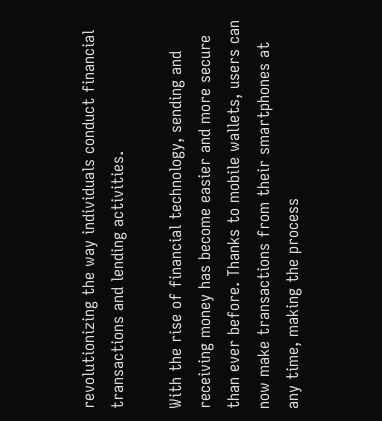revolutionizing the way individuals conduct financial transactions and lending activities.

With the rise of financial technology, sending and receiving money has become easier and more secure than ever before. Thanks to mobile wallets, users can now make transactions from their smartphones at any time, making the process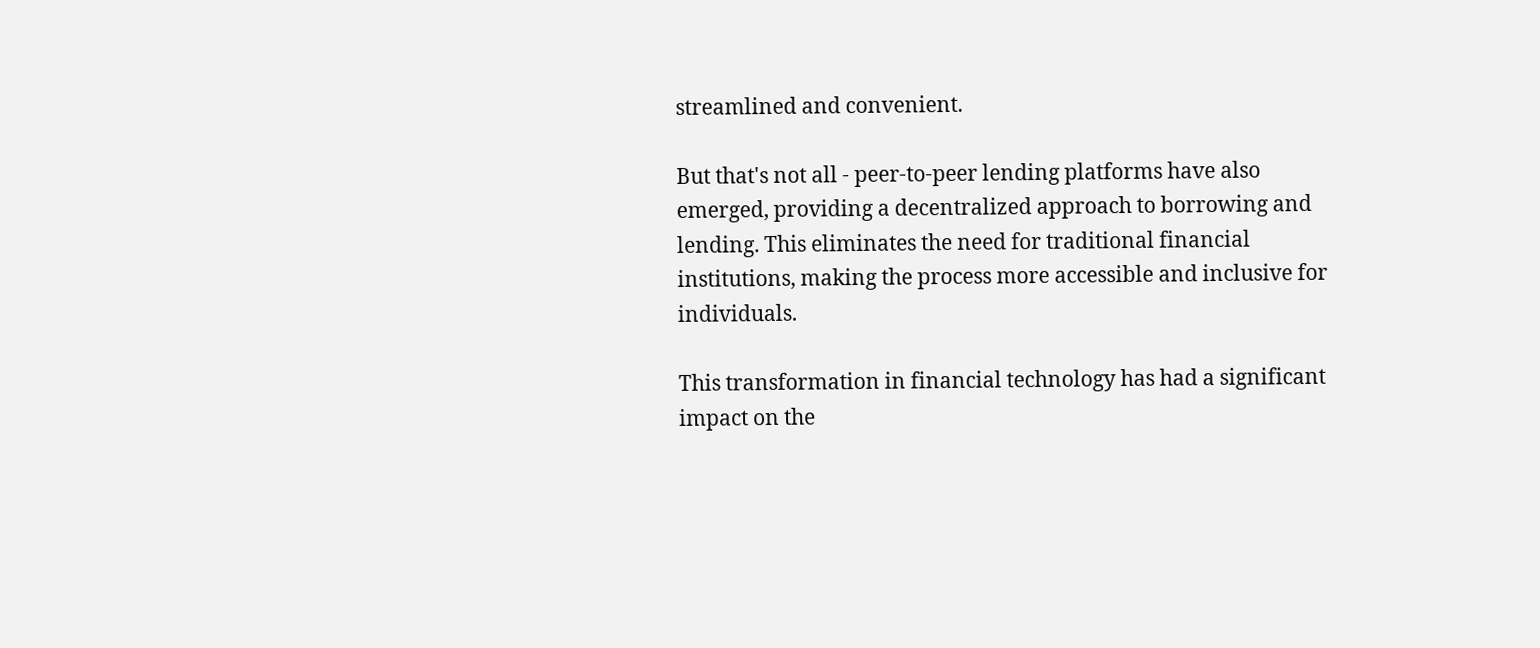streamlined and convenient.

But that's not all - peer-to-peer lending platforms have also emerged, providing a decentralized approach to borrowing and lending. This eliminates the need for traditional financial institutions, making the process more accessible and inclusive for individuals.

This transformation in financial technology has had a significant impact on the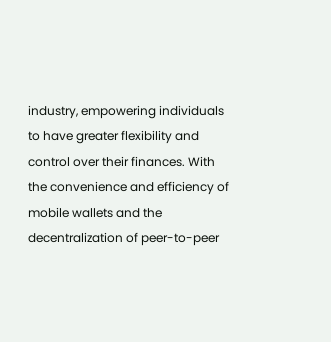industry, empowering individuals to have greater flexibility and control over their finances. With the convenience and efficiency of mobile wallets and the decentralization of peer-to-peer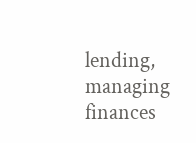lending, managing finances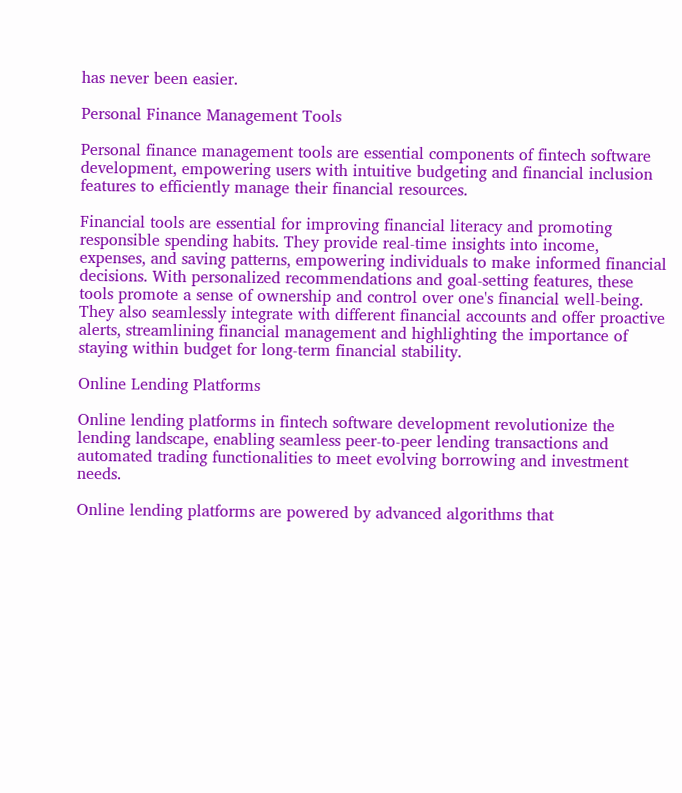has never been easier.

Personal Finance Management Tools

Personal finance management tools are essential components of fintech software development, empowering users with intuitive budgeting and financial inclusion features to efficiently manage their financial resources.

Financial tools are essential for improving financial literacy and promoting responsible spending habits. They provide real-time insights into income, expenses, and saving patterns, empowering individuals to make informed financial decisions. With personalized recommendations and goal-setting features, these tools promote a sense of ownership and control over one's financial well-being. They also seamlessly integrate with different financial accounts and offer proactive alerts, streamlining financial management and highlighting the importance of staying within budget for long-term financial stability.

Online Lending Platforms

Online lending platforms in fintech software development revolutionize the lending landscape, enabling seamless peer-to-peer lending transactions and automated trading functionalities to meet evolving borrowing and investment needs.

Online lending platforms are powered by advanced algorithms that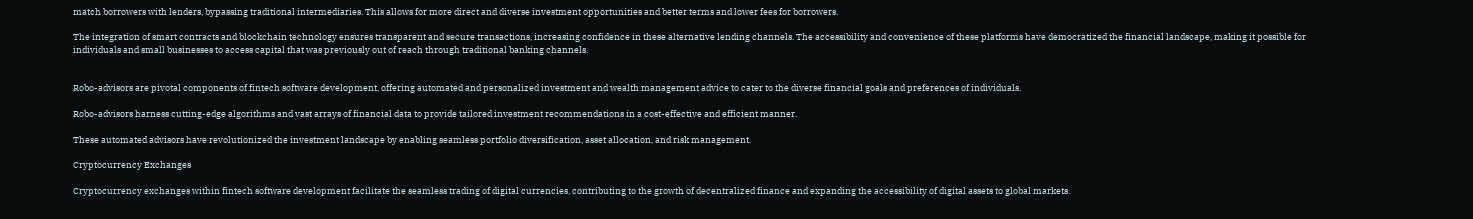match borrowers with lenders, bypassing traditional intermediaries. This allows for more direct and diverse investment opportunities and better terms and lower fees for borrowers.

The integration of smart contracts and blockchain technology ensures transparent and secure transactions, increasing confidence in these alternative lending channels. The accessibility and convenience of these platforms have democratized the financial landscape, making it possible for individuals and small businesses to access capital that was previously out of reach through traditional banking channels.


Robo-advisors are pivotal components of fintech software development, offering automated and personalized investment and wealth management advice to cater to the diverse financial goals and preferences of individuals.

Robo-advisors harness cutting-edge algorithms and vast arrays of financial data to provide tailored investment recommendations in a cost-effective and efficient manner.

These automated advisors have revolutionized the investment landscape by enabling seamless portfolio diversification, asset allocation, and risk management.

Cryptocurrency Exchanges

Cryptocurrency exchanges within fintech software development facilitate the seamless trading of digital currencies, contributing to the growth of decentralized finance and expanding the accessibility of digital assets to global markets.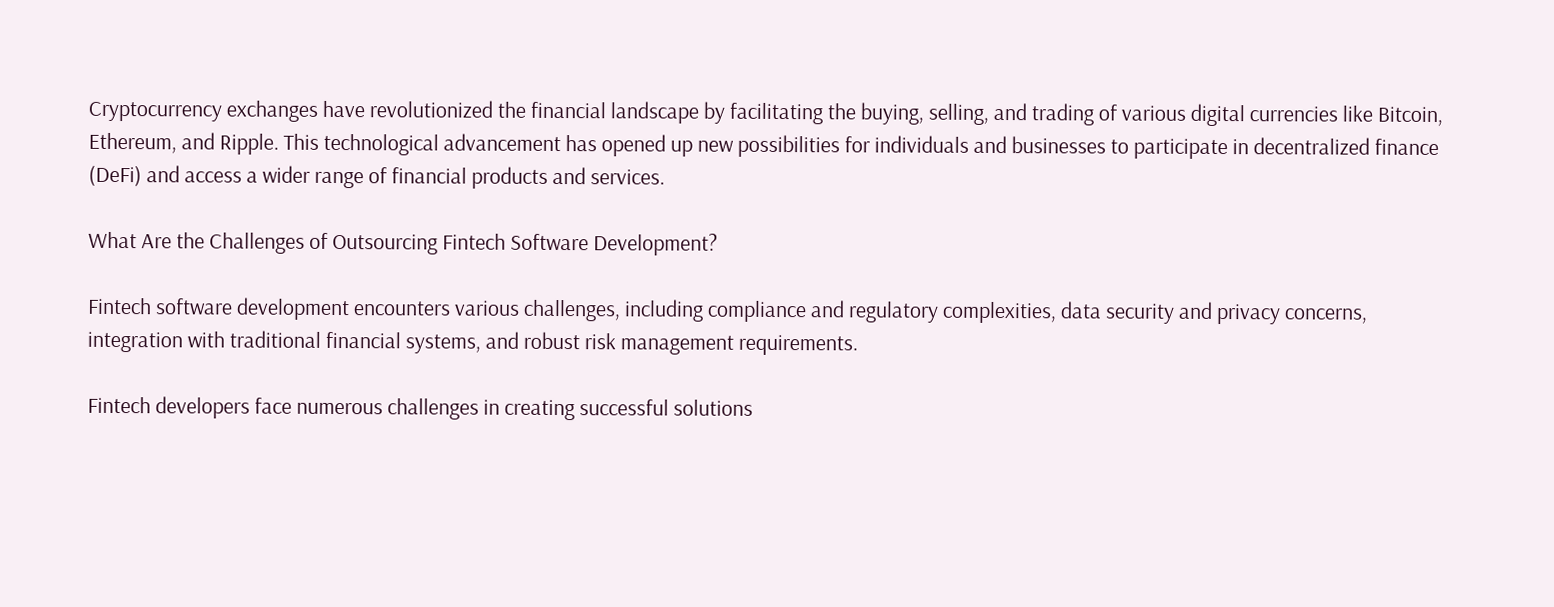Cryptocurrency exchanges have revolutionized the financial landscape by facilitating the buying, selling, and trading of various digital currencies like Bitcoin, Ethereum, and Ripple. This technological advancement has opened up new possibilities for individuals and businesses to participate in decentralized finance (DeFi) and access a wider range of financial products and services.

What Are the Challenges of Outsourcing Fintech Software Development?

Fintech software development encounters various challenges, including compliance and regulatory complexities, data security and privacy concerns, integration with traditional financial systems, and robust risk management requirements.

Fintech developers face numerous challenges in creating successful solutions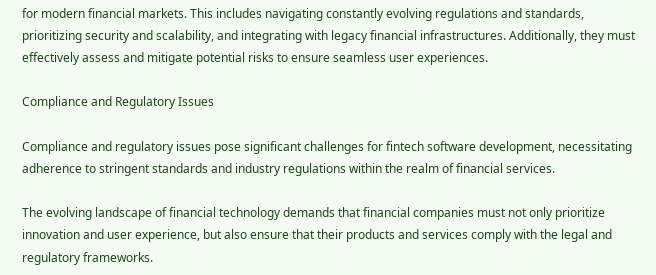for modern financial markets. This includes navigating constantly evolving regulations and standards, prioritizing security and scalability, and integrating with legacy financial infrastructures. Additionally, they must effectively assess and mitigate potential risks to ensure seamless user experiences.

Compliance and Regulatory Issues

Compliance and regulatory issues pose significant challenges for fintech software development, necessitating adherence to stringent standards and industry regulations within the realm of financial services.

The evolving landscape of financial technology demands that financial companies must not only prioritize innovation and user experience, but also ensure that their products and services comply with the legal and regulatory frameworks.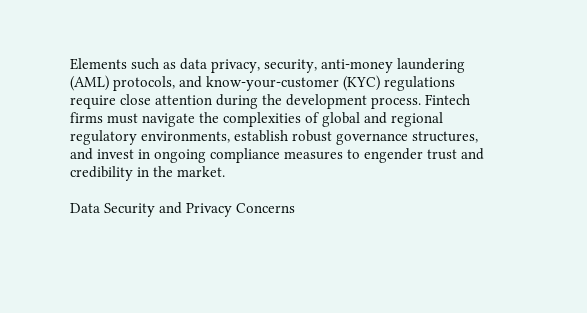Elements such as data privacy, security, anti-money laundering (AML) protocols, and know-your-customer (KYC) regulations require close attention during the development process. Fintech firms must navigate the complexities of global and regional regulatory environments, establish robust governance structures, and invest in ongoing compliance measures to engender trust and credibility in the market.

Data Security and Privacy Concerns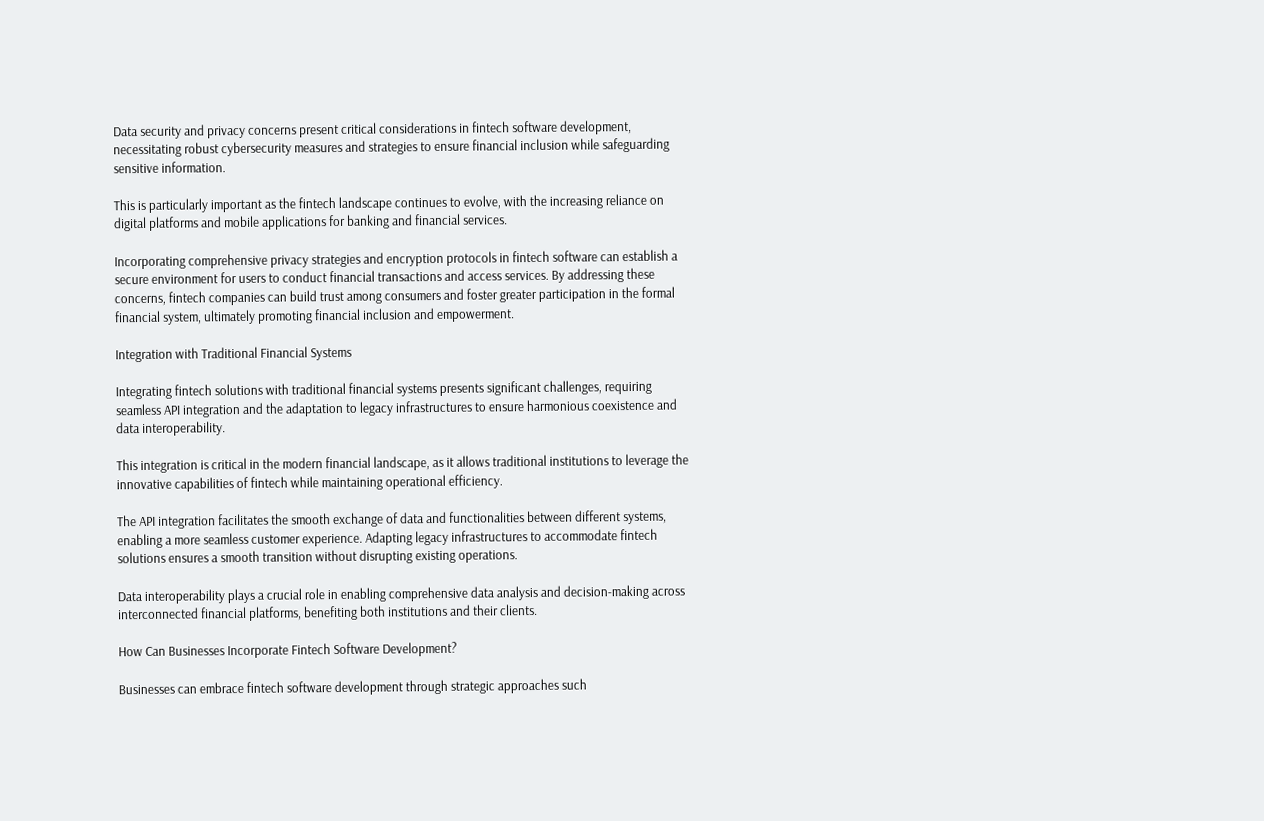Data security and privacy concerns present critical considerations in fintech software development, necessitating robust cybersecurity measures and strategies to ensure financial inclusion while safeguarding sensitive information.

This is particularly important as the fintech landscape continues to evolve, with the increasing reliance on digital platforms and mobile applications for banking and financial services.

Incorporating comprehensive privacy strategies and encryption protocols in fintech software can establish a secure environment for users to conduct financial transactions and access services. By addressing these concerns, fintech companies can build trust among consumers and foster greater participation in the formal financial system, ultimately promoting financial inclusion and empowerment.

Integration with Traditional Financial Systems

Integrating fintech solutions with traditional financial systems presents significant challenges, requiring seamless API integration and the adaptation to legacy infrastructures to ensure harmonious coexistence and data interoperability.

This integration is critical in the modern financial landscape, as it allows traditional institutions to leverage the innovative capabilities of fintech while maintaining operational efficiency.

The API integration facilitates the smooth exchange of data and functionalities between different systems, enabling a more seamless customer experience. Adapting legacy infrastructures to accommodate fintech solutions ensures a smooth transition without disrupting existing operations.

Data interoperability plays a crucial role in enabling comprehensive data analysis and decision-making across interconnected financial platforms, benefiting both institutions and their clients.

How Can Businesses Incorporate Fintech Software Development?

Businesses can embrace fintech software development through strategic approaches such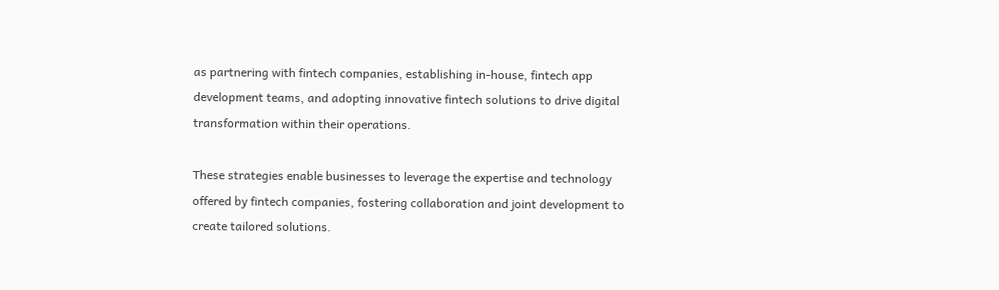as partnering with fintech companies, establishing in-house, fintech app development teams, and adopting innovative fintech solutions to drive digital transformation within their operations.

These strategies enable businesses to leverage the expertise and technology offered by fintech companies, fostering collaboration and joint development to create tailored solutions.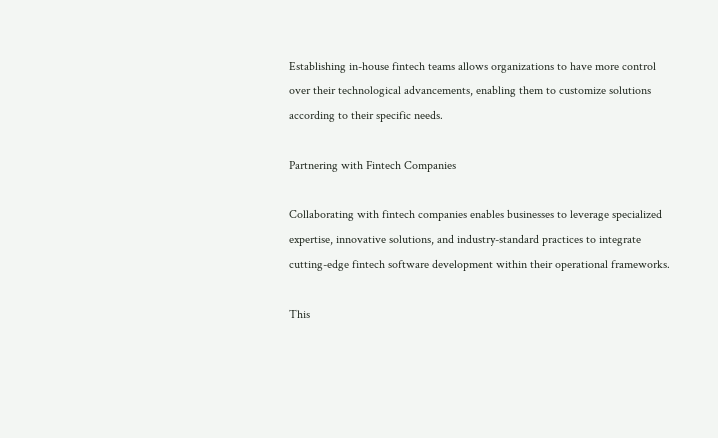Establishing in-house fintech teams allows organizations to have more control over their technological advancements, enabling them to customize solutions according to their specific needs.

Partnering with Fintech Companies

Collaborating with fintech companies enables businesses to leverage specialized expertise, innovative solutions, and industry-standard practices to integrate cutting-edge fintech software development within their operational frameworks.

This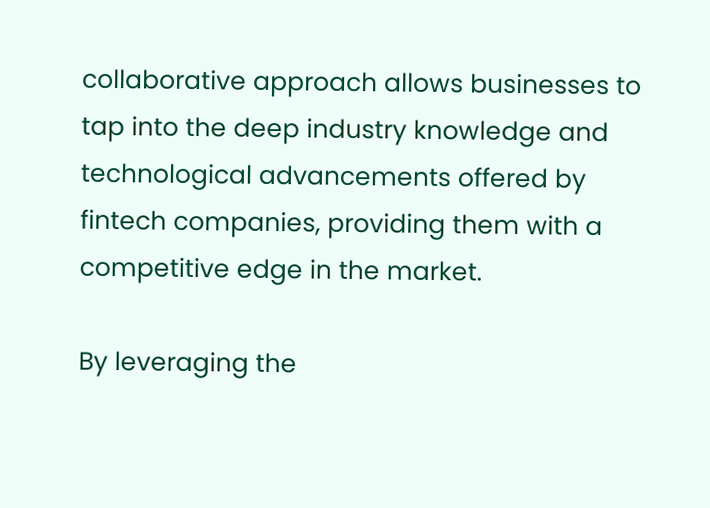collaborative approach allows businesses to tap into the deep industry knowledge and technological advancements offered by fintech companies, providing them with a competitive edge in the market.

By leveraging the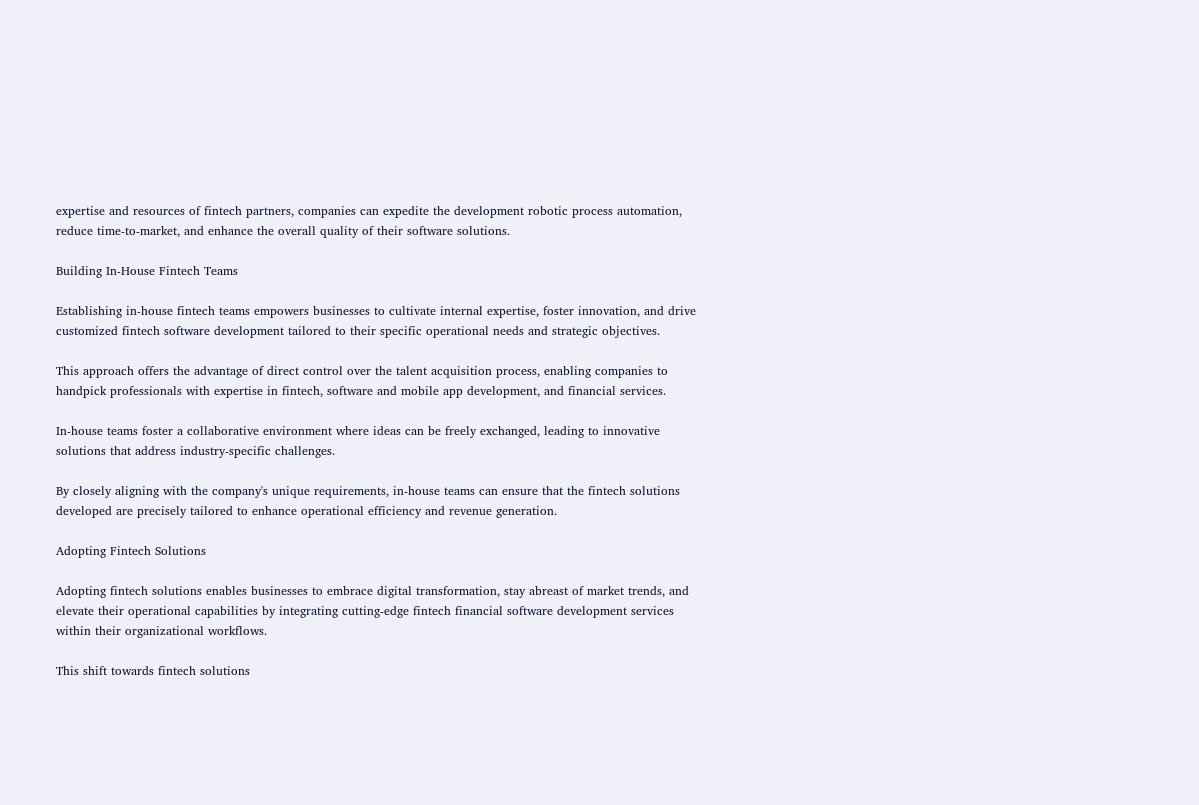expertise and resources of fintech partners, companies can expedite the development robotic process automation, reduce time-to-market, and enhance the overall quality of their software solutions.

Building In-House Fintech Teams

Establishing in-house fintech teams empowers businesses to cultivate internal expertise, foster innovation, and drive customized fintech software development tailored to their specific operational needs and strategic objectives.

This approach offers the advantage of direct control over the talent acquisition process, enabling companies to handpick professionals with expertise in fintech, software and mobile app development, and financial services.

In-house teams foster a collaborative environment where ideas can be freely exchanged, leading to innovative solutions that address industry-specific challenges.

By closely aligning with the company's unique requirements, in-house teams can ensure that the fintech solutions developed are precisely tailored to enhance operational efficiency and revenue generation.

Adopting Fintech Solutions

Adopting fintech solutions enables businesses to embrace digital transformation, stay abreast of market trends, and elevate their operational capabilities by integrating cutting-edge fintech financial software development services within their organizational workflows.

This shift towards fintech solutions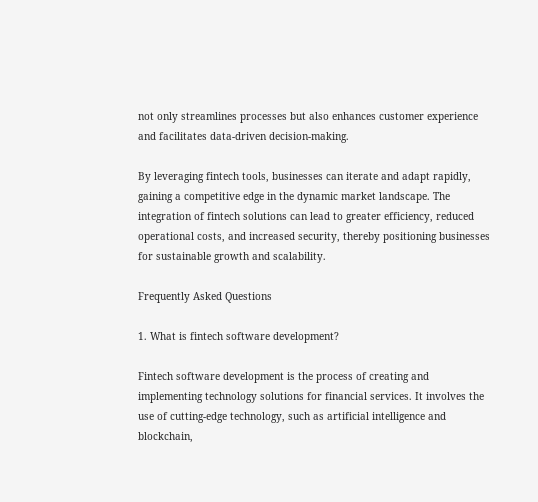not only streamlines processes but also enhances customer experience and facilitates data-driven decision-making.

By leveraging fintech tools, businesses can iterate and adapt rapidly, gaining a competitive edge in the dynamic market landscape. The integration of fintech solutions can lead to greater efficiency, reduced operational costs, and increased security, thereby positioning businesses for sustainable growth and scalability.

Frequently Asked Questions

1. What is fintech software development?

Fintech software development is the process of creating and implementing technology solutions for financial services. It involves the use of cutting-edge technology, such as artificial intelligence and blockchain,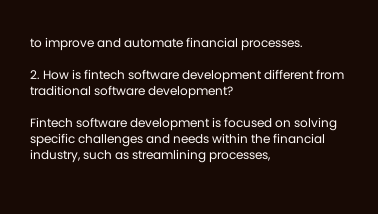to improve and automate financial processes.

2. How is fintech software development different from traditional software development?

Fintech software development is focused on solving specific challenges and needs within the financial industry, such as streamlining processes,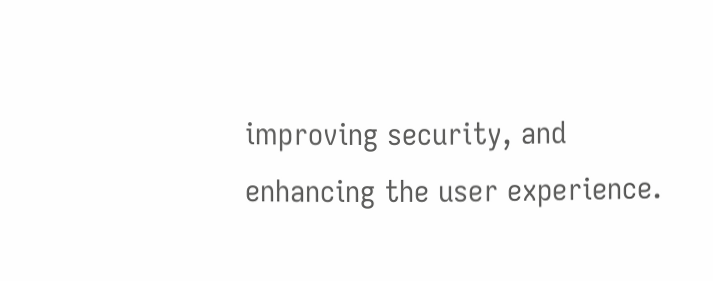improving security, and enhancing the user experience.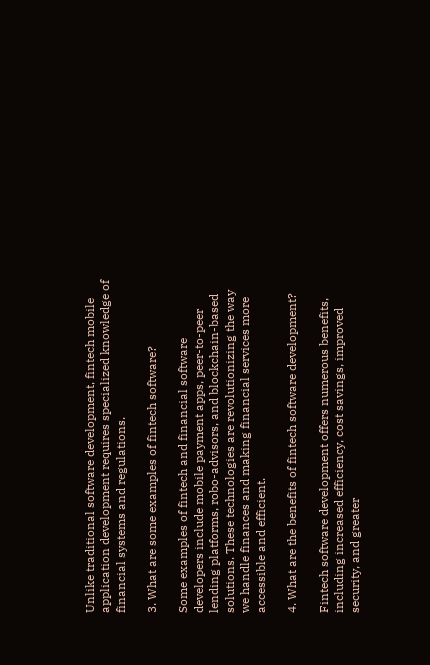Unlike traditional software development, fintech mobile application development requires specialized knowledge of financial systems and regulations.

3. What are some examples of fintech software?

Some examples of fintech and financial software developers include mobile payment apps, peer-to-peer lending platforms, robo-advisors, and blockchain-based solutions. These technologies are revolutionizing the way we handle finances and making financial services more accessible and efficient.

4. What are the benefits of fintech software development?

Fintech software development offers numerous benefits, including increased efficiency, cost savings, improved security, and greater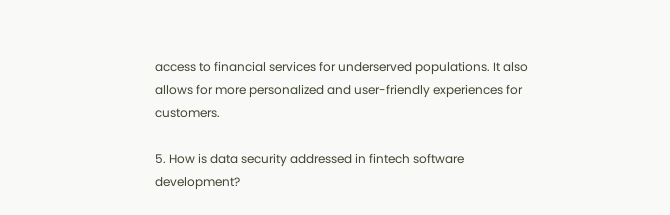access to financial services for underserved populations. It also allows for more personalized and user-friendly experiences for customers.

5. How is data security addressed in fintech software development?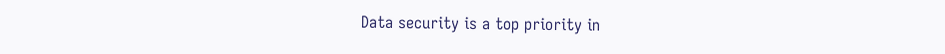Data security is a top priority in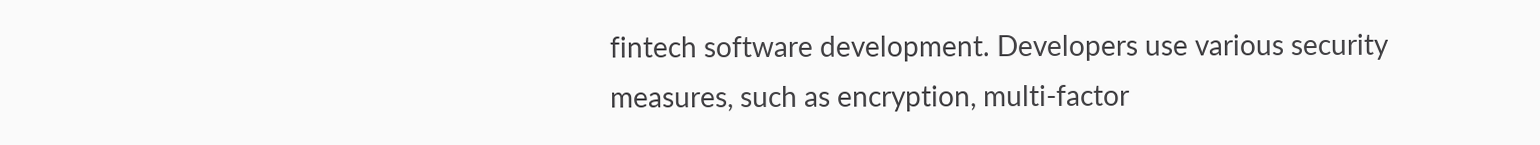fintech software development. Developers use various security measures, such as encryption, multi-factor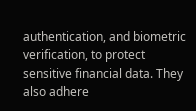authentication, and biometric verification, to protect sensitive financial data. They also adhere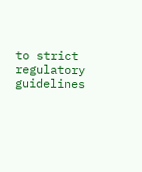to strict regulatory guidelines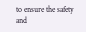to ensure the safety and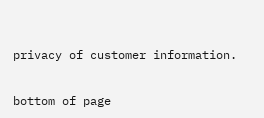privacy of customer information.


bottom of page